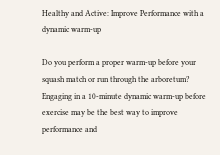Healthy and Active: Improve Performance with a dynamic warm-up

Do you perform a proper warm-up before your squash match or run through the arboretum? Engaging in a 10-minute dynamic warm-up before exercise may be the best way to improve performance and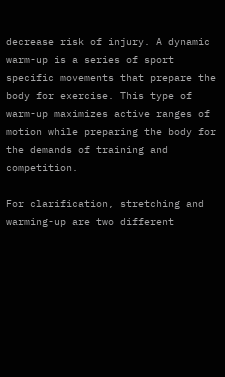decrease risk of injury. A dynamic warm-up is a series of sport specific movements that prepare the body for exercise. This type of warm-up maximizes active ranges of motion while preparing the body for the demands of training and competition.

For clarification, stretching and warming-up are two different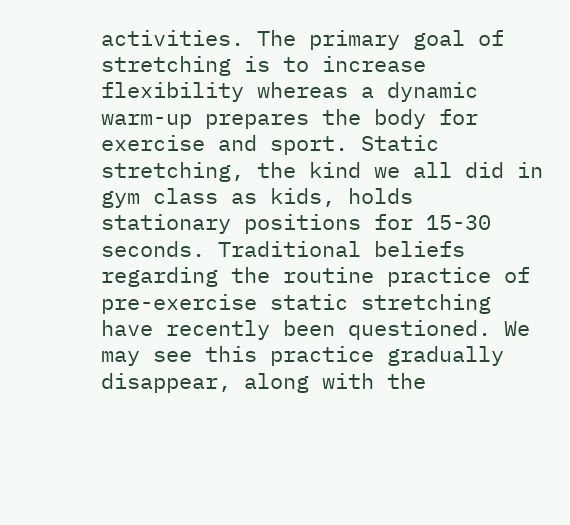activities. The primary goal of stretching is to increase flexibility whereas a dynamic warm-up prepares the body for exercise and sport. Static stretching, the kind we all did in gym class as kids, holds stationary positions for 15-30 seconds. Traditional beliefs regarding the routine practice of pre-exercise static stretching have recently been questioned. We may see this practice gradually disappear, along with the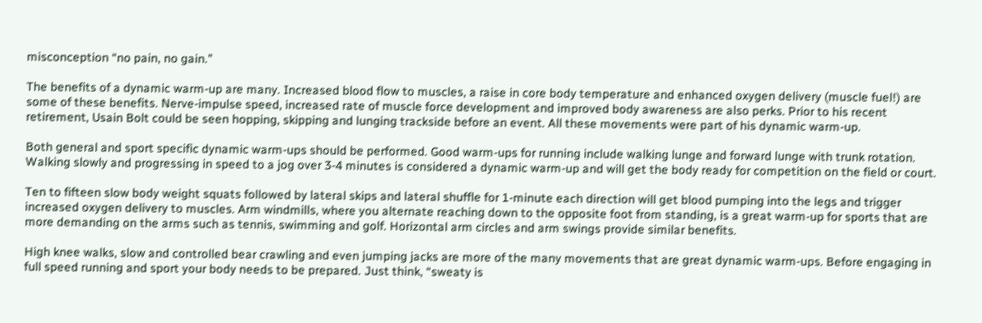misconception “no pain, no gain.”

The benefits of a dynamic warm-up are many. Increased blood flow to muscles, a raise in core body temperature and enhanced oxygen delivery (muscle fuel!) are some of these benefits. Nerve-impulse speed, increased rate of muscle force development and improved body awareness are also perks. Prior to his recent retirement, Usain Bolt could be seen hopping, skipping and lunging trackside before an event. All these movements were part of his dynamic warm-up.

Both general and sport specific dynamic warm-ups should be performed. Good warm-ups for running include walking lunge and forward lunge with trunk rotation. Walking slowly and progressing in speed to a jog over 3-4 minutes is considered a dynamic warm-up and will get the body ready for competition on the field or court.

Ten to fifteen slow body weight squats followed by lateral skips and lateral shuffle for 1-minute each direction will get blood pumping into the legs and trigger increased oxygen delivery to muscles. Arm windmills, where you alternate reaching down to the opposite foot from standing, is a great warm-up for sports that are more demanding on the arms such as tennis, swimming and golf. Horizontal arm circles and arm swings provide similar benefits.

High knee walks, slow and controlled bear crawling and even jumping jacks are more of the many movements that are great dynamic warm-ups. Before engaging in full speed running and sport your body needs to be prepared. Just think, “sweaty is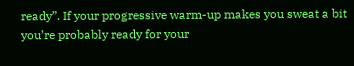ready”. If your progressive warm-up makes you sweat a bit you’re probably ready for your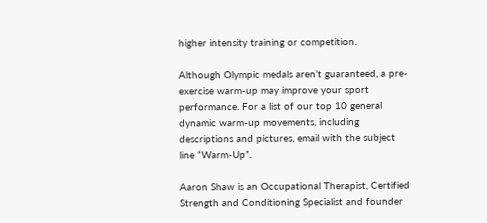higher intensity training or competition.

Although Olympic medals aren’t guaranteed, a pre-exercise warm-up may improve your sport performance. For a list of our top 10 general dynamic warm-up movements, including descriptions and pictures, email with the subject line “Warm-Up”.

Aaron Shaw is an Occupational Therapist, Certified Strength and Conditioning Specialist and founder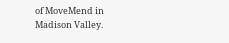of MoveMend in Madison Valley.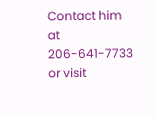Contact him at 206-641-7733 or visit